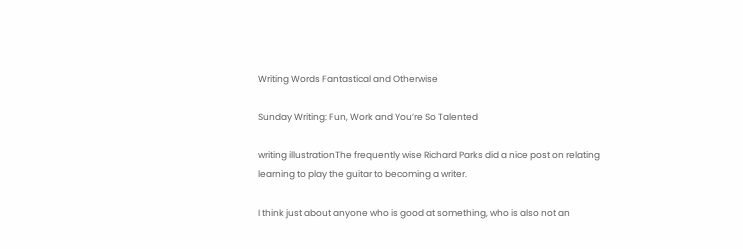Writing Words Fantastical and Otherwise

Sunday Writing: Fun, Work and You’re So Talented

writing illustrationThe frequently wise Richard Parks did a nice post on relating learning to play the guitar to becoming a writer.

I think just about anyone who is good at something, who is also not an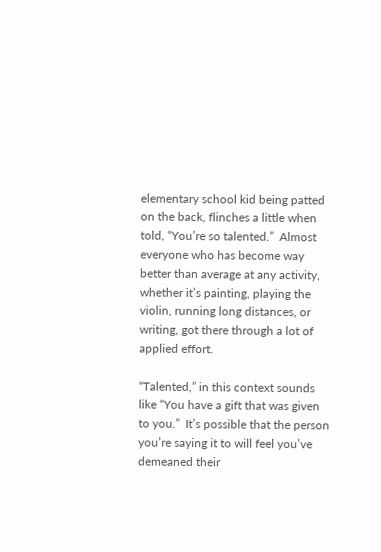elementary school kid being patted on the back, flinches a little when told, “You’re so talented.”  Almost everyone who has become way better than average at any activity, whether it’s painting, playing the violin, running long distances, or writing, got there through a lot of applied effort.

“Talented,” in this context sounds like “You have a gift that was given to you.”  It’s possible that the person you’re saying it to will feel you’ve demeaned their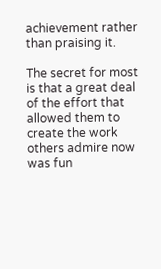achievement rather than praising it.

The secret for most is that a great deal of the effort that allowed them to create the work others admire now was fun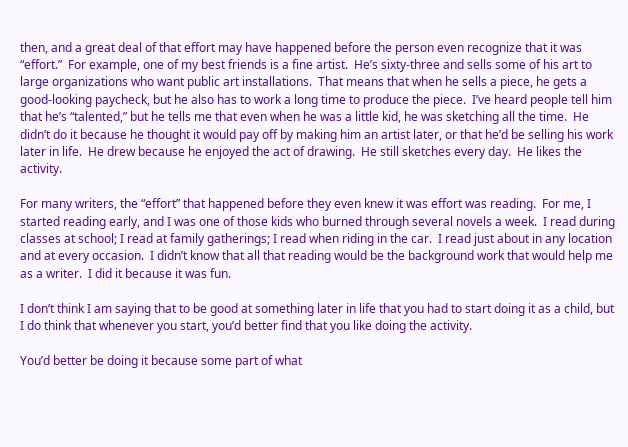then, and a great deal of that effort may have happened before the person even recognize that it was “effort.”  For example, one of my best friends is a fine artist.  He’s sixty-three and sells some of his art to large organizations who want public art installations.  That means that when he sells a piece, he gets a good-looking paycheck, but he also has to work a long time to produce the piece.  I’ve heard people tell him that he’s “talented,” but he tells me that even when he was a little kid, he was sketching all the time.  He didn’t do it because he thought it would pay off by making him an artist later, or that he’d be selling his work later in life.  He drew because he enjoyed the act of drawing.  He still sketches every day.  He likes the activity.

For many writers, the “effort” that happened before they even knew it was effort was reading.  For me, I started reading early, and I was one of those kids who burned through several novels a week.  I read during classes at school; I read at family gatherings; I read when riding in the car.  I read just about in any location and at every occasion.  I didn’t know that all that reading would be the background work that would help me as a writer.  I did it because it was fun.

I don’t think I am saying that to be good at something later in life that you had to start doing it as a child, but I do think that whenever you start, you’d better find that you like doing the activity.

You’d better be doing it because some part of what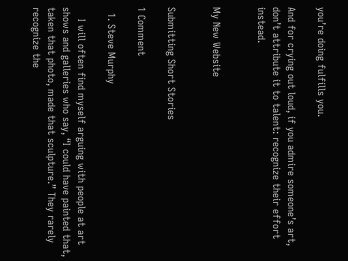you’re doing fulfills you.

And for crying out loud, if you admire someone’s art, don’t attribute it to talent: recognize their effort instead.


My New Website


Submitting Short Stories

1 Comment

  1. Steve Murphy

    I will often find myself arguing with people at art shows and galleries who say, “I could have painted that, taken that photo, made that sculpture.” They rarely recognize the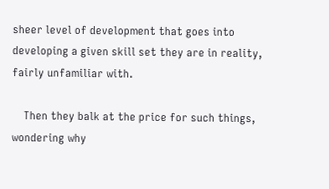sheer level of development that goes into developing a given skill set they are in reality, fairly unfamiliar with.

    Then they balk at the price for such things, wondering why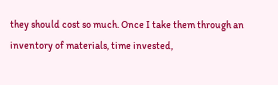they should cost so much. Once I take them through an inventory of materials, time invested,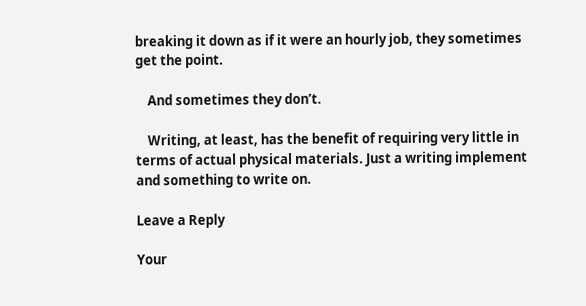breaking it down as if it were an hourly job, they sometimes get the point.

    And sometimes they don’t.

    Writing, at least, has the benefit of requiring very little in terms of actual physical materials. Just a writing implement and something to write on.

Leave a Reply

Your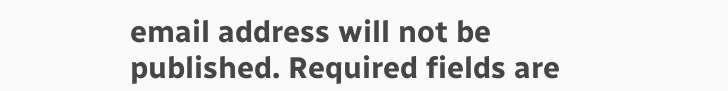email address will not be published. Required fields are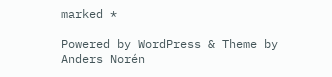marked *

Powered by WordPress & Theme by Anders Norén